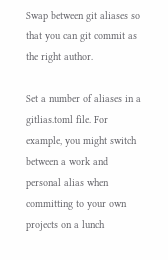Swap between git aliases so that you can git commit as the right author.

Set a number of aliases in a gitlias.toml file. For example, you might switch between a work and personal alias when committing to your own projects on a lunch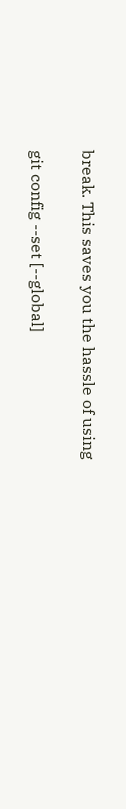break. This saves you the hassle of using

git config --set [--global]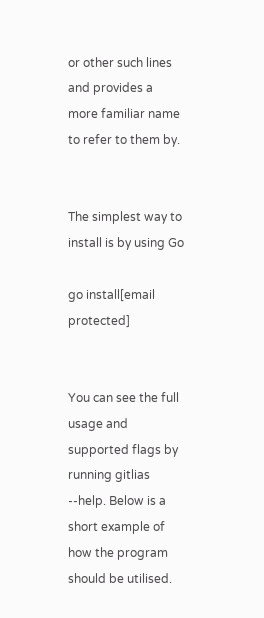or other such lines and provides a more familiar name to refer to them by.


The simplest way to install is by using Go

go install[email protected]


You can see the full usage and supported flags by running gitlias --help. Below is a short example of how the program should be utilised.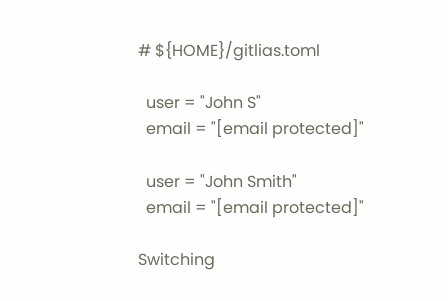# ${HOME}/gitlias.toml

  user = "John S"
  email = "[email protected]"

  user = "John Smith"
  email = "[email protected]"

Switching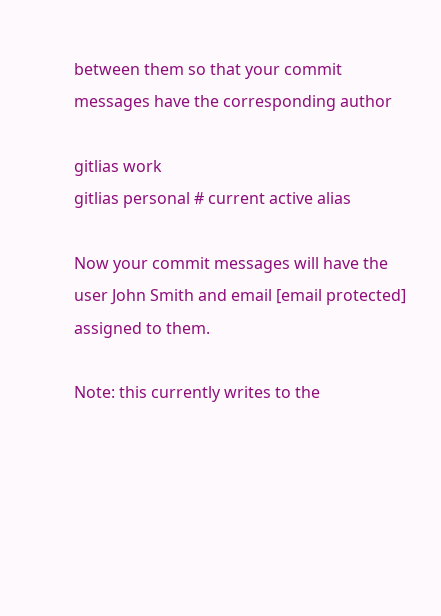between them so that your commit messages have the corresponding author

gitlias work
gitlias personal # current active alias

Now your commit messages will have the user John Smith and email [email protected] assigned to them.

Note: this currently writes to the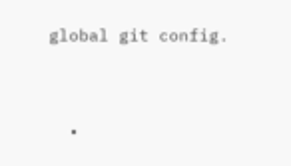global git config.


  •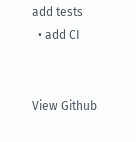add tests
  • add CI


View Github